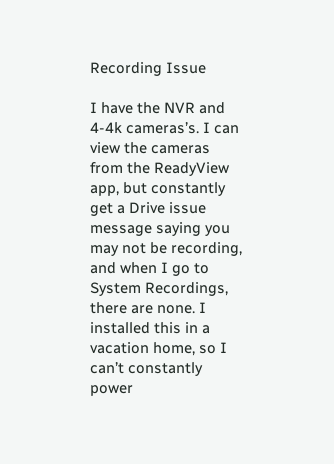Recording Issue

I have the NVR and 4-4k cameras’s. I can view the cameras from the ReadyView app, but constantly get a Drive issue message saying you may not be recording, and when I go to System Recordings, there are none. I installed this in a vacation home, so I can’t constantly power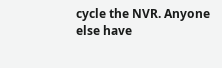cycle the NVR. Anyone else have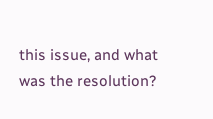this issue, and what was the resolution?